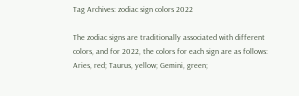Tag Archives: zodiac sign colors 2022

The zodiac signs are traditionally associated with different colors, and for 2022, the colors for each sign are as follows: Aries, red; Taurus, yellow; Gemini, green;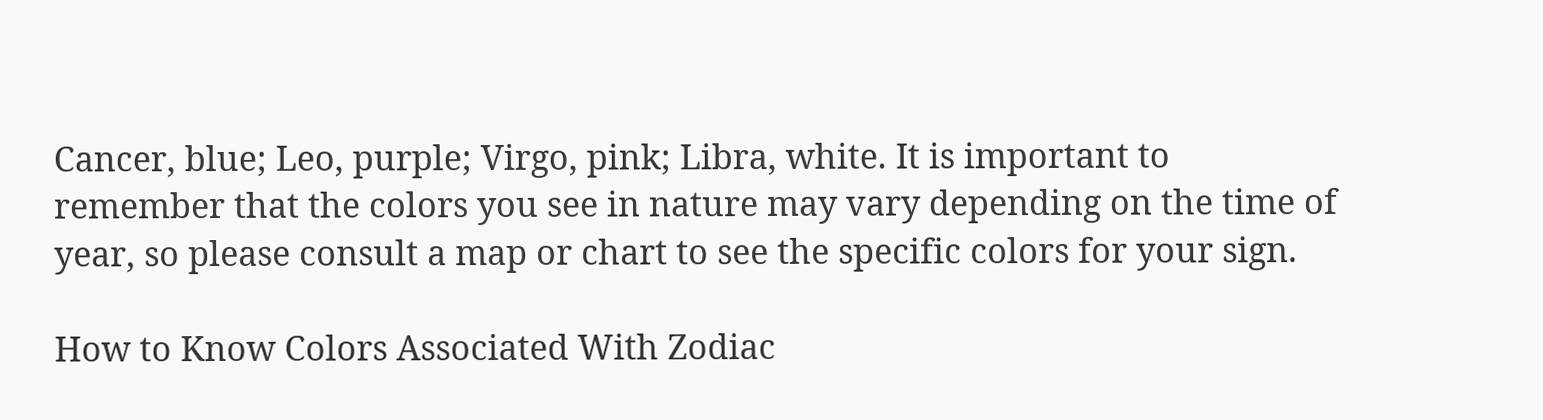Cancer, blue; Leo, purple; Virgo, pink; Libra, white. It is important to remember that the colors you see in nature may vary depending on the time of year, so please consult a map or chart to see the specific colors for your sign.

How to Know Colors Associated With Zodiac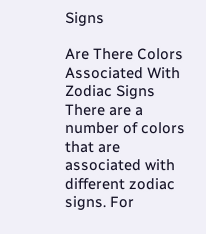Signs

Are There Colors Associated With Zodiac Signs There are a number of colors that are associated with different zodiac signs. For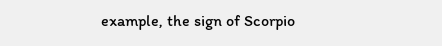example, the sign of Scorpio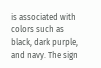is associated with colors such as black, dark purple, and navy. The sign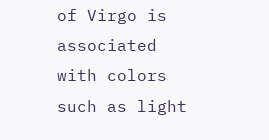of Virgo is associated with colors such as light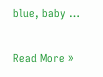blue, baby …

Read More »